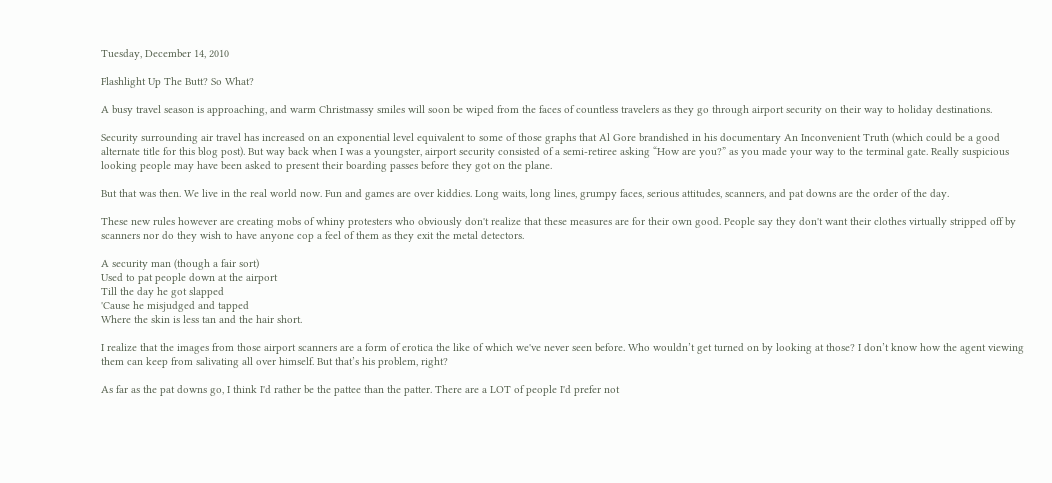Tuesday, December 14, 2010

Flashlight Up The Butt? So What?

A busy travel season is approaching, and warm Christmassy smiles will soon be wiped from the faces of countless travelers as they go through airport security on their way to holiday destinations.

Security surrounding air travel has increased on an exponential level equivalent to some of those graphs that Al Gore brandished in his documentary An Inconvenient Truth (which could be a good alternate title for this blog post). But way back when I was a youngster, airport security consisted of a semi-retiree asking “How are you?” as you made your way to the terminal gate. Really suspicious looking people may have been asked to present their boarding passes before they got on the plane.

But that was then. We live in the real world now. Fun and games are over kiddies. Long waits, long lines, grumpy faces, serious attitudes, scanners, and pat downs are the order of the day.

These new rules however are creating mobs of whiny protesters who obviously don't realize that these measures are for their own good. People say they don't want their clothes virtually stripped off by scanners nor do they wish to have anyone cop a feel of them as they exit the metal detectors.

A security man (though a fair sort)
Used to pat people down at the airport
Till the day he got slapped
'Cause he misjudged and tapped
Where the skin is less tan and the hair short.

I realize that the images from those airport scanners are a form of erotica the like of which we've never seen before. Who wouldn’t get turned on by looking at those? I don’t know how the agent viewing them can keep from salivating all over himself. But that’s his problem, right?

As far as the pat downs go, I think I'd rather be the pattee than the patter. There are a LOT of people I'd prefer not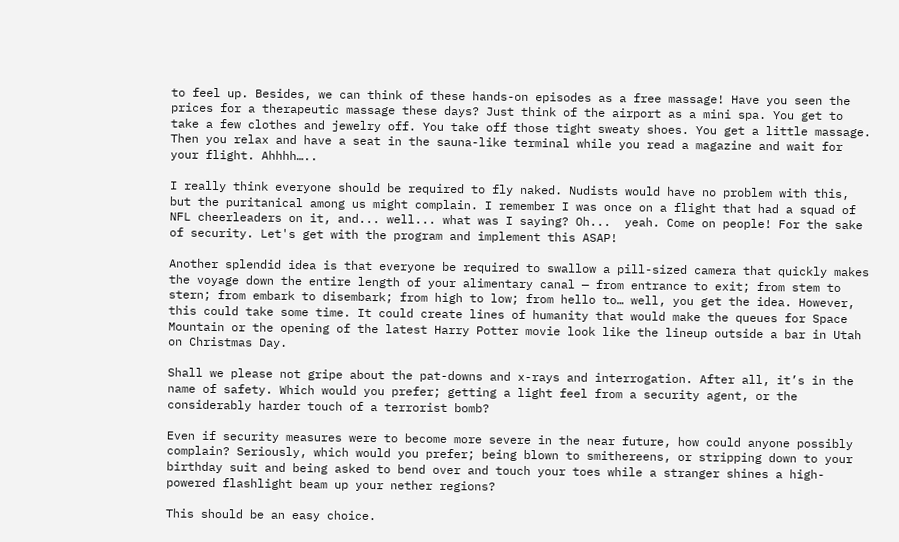to feel up. Besides, we can think of these hands-on episodes as a free massage! Have you seen the prices for a therapeutic massage these days? Just think of the airport as a mini spa. You get to take a few clothes and jewelry off. You take off those tight sweaty shoes. You get a little massage. Then you relax and have a seat in the sauna-like terminal while you read a magazine and wait for your flight. Ahhhh…..

I really think everyone should be required to fly naked. Nudists would have no problem with this, but the puritanical among us might complain. I remember I was once on a flight that had a squad of NFL cheerleaders on it, and... well... what was I saying? Oh...  yeah. Come on people! For the sake of security. Let's get with the program and implement this ASAP!

Another splendid idea is that everyone be required to swallow a pill-sized camera that quickly makes the voyage down the entire length of your alimentary canal — from entrance to exit; from stem to stern; from embark to disembark; from high to low; from hello to… well, you get the idea. However, this could take some time. It could create lines of humanity that would make the queues for Space Mountain or the opening of the latest Harry Potter movie look like the lineup outside a bar in Utah on Christmas Day.

Shall we please not gripe about the pat-downs and x-rays and interrogation. After all, it’s in the name of safety. Which would you prefer; getting a light feel from a security agent, or the considerably harder touch of a terrorist bomb?

Even if security measures were to become more severe in the near future, how could anyone possibly complain? Seriously, which would you prefer; being blown to smithereens, or stripping down to your birthday suit and being asked to bend over and touch your toes while a stranger shines a high-powered flashlight beam up your nether regions?

This should be an easy choice.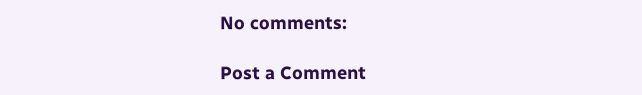No comments:

Post a Comment